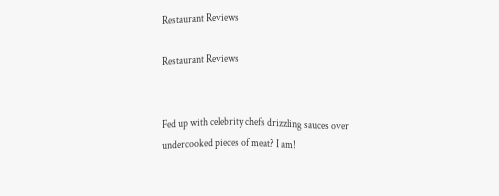Restaurant Reviews

Restaurant Reviews


Fed up with celebrity chefs drizzling sauces over undercooked pieces of meat? I am!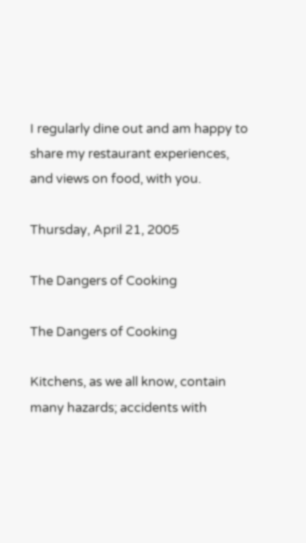I regularly dine out and am happy to share my restaurant experiences, and views on food, with you.

Thursday, April 21, 2005

The Dangers of Cooking

The Dangers of Cooking

Kitchens, as we all know, contain many hazards; accidents with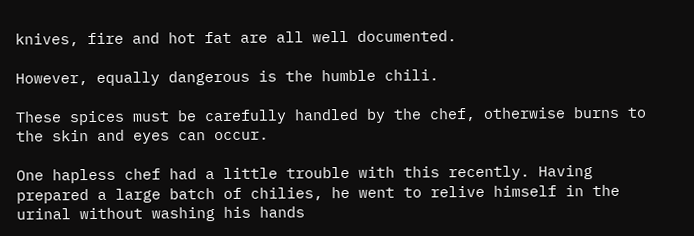knives, fire and hot fat are all well documented.

However, equally dangerous is the humble chili.

These spices must be carefully handled by the chef, otherwise burns to the skin and eyes can occur.

One hapless chef had a little trouble with this recently. Having prepared a large batch of chilies, he went to relive himself in the urinal without washing his hands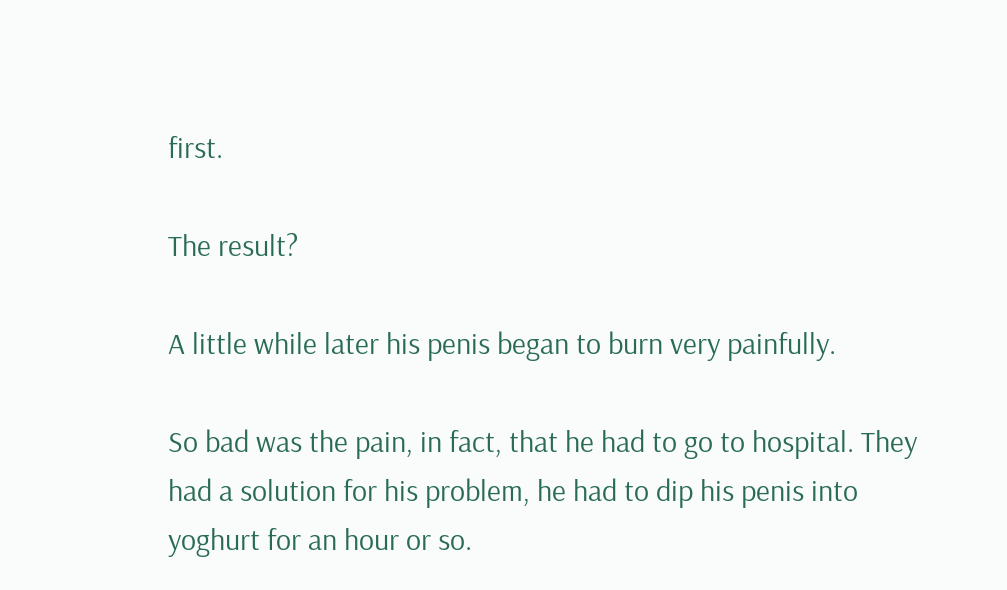first.

The result?

A little while later his penis began to burn very painfully.

So bad was the pain, in fact, that he had to go to hospital. They had a solution for his problem, he had to dip his penis into yoghurt for an hour or so.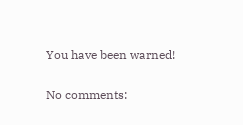You have been warned!

No comments: